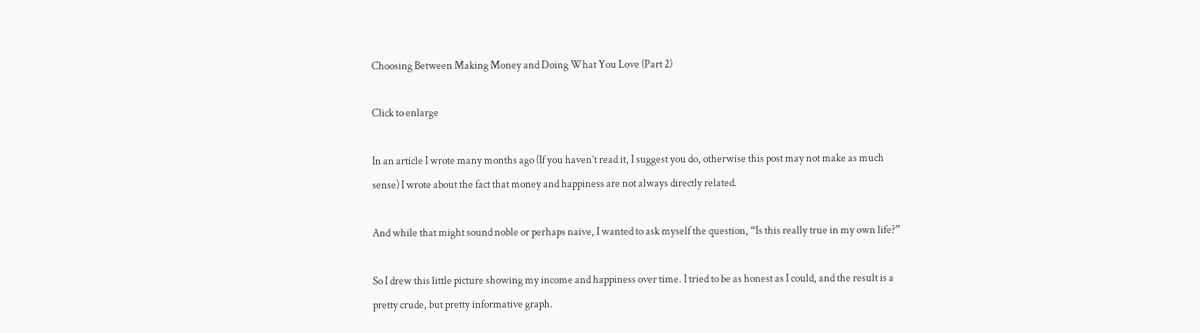Choosing Between Making Money and Doing What You Love (Part 2)

Click to enlarge

In an article I wrote many months ago (If you haven’t read it, I suggest you do, otherwise this post may not make as much sense) I wrote about the fact that money and happiness are not always directly related.

And while that might sound noble or perhaps naive, I wanted to ask myself the question, “Is this really true in my own life?”

So I drew this little picture showing my income and happiness over time. I tried to be as honest as I could, and the result is a pretty crude, but pretty informative graph.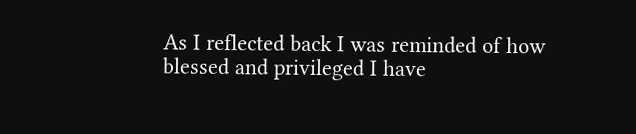As I reflected back I was reminded of how blessed and privileged I have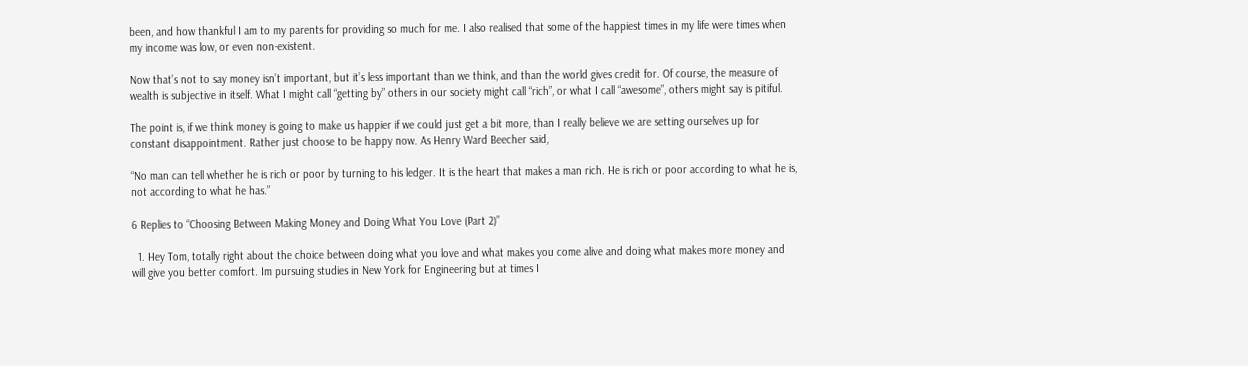been, and how thankful I am to my parents for providing so much for me. I also realised that some of the happiest times in my life were times when my income was low, or even non-existent.

Now that’s not to say money isn’t important, but it’s less important than we think, and than the world gives credit for. Of course, the measure of wealth is subjective in itself. What I might call “getting by” others in our society might call “rich”, or what I call “awesome”, others might say is pitiful.

The point is, if we think money is going to make us happier if we could just get a bit more, than I really believe we are setting ourselves up for constant disappointment. Rather just choose to be happy now. As Henry Ward Beecher said,

“No man can tell whether he is rich or poor by turning to his ledger. It is the heart that makes a man rich. He is rich or poor according to what he is, not according to what he has.”

6 Replies to “Choosing Between Making Money and Doing What You Love (Part 2)”

  1. Hey Tom, totally right about the choice between doing what you love and what makes you come alive and doing what makes more money and will give you better comfort. Im pursuing studies in New York for Engineering but at times I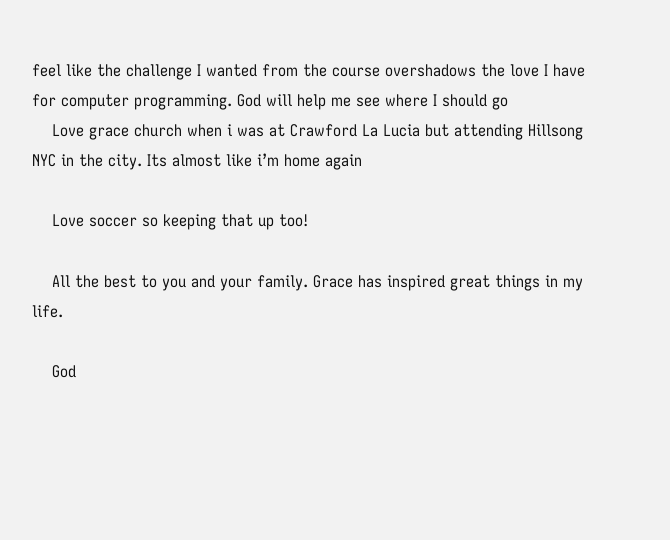feel like the challenge I wanted from the course overshadows the love I have for computer programming. God will help me see where I should go
    Love grace church when i was at Crawford La Lucia but attending Hillsong NYC in the city. Its almost like i’m home again

    Love soccer so keeping that up too!

    All the best to you and your family. Grace has inspired great things in my life.

    God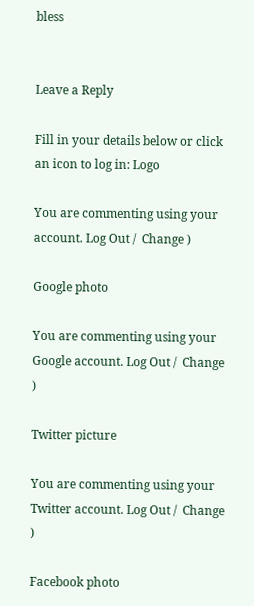bless


Leave a Reply

Fill in your details below or click an icon to log in: Logo

You are commenting using your account. Log Out /  Change )

Google photo

You are commenting using your Google account. Log Out /  Change )

Twitter picture

You are commenting using your Twitter account. Log Out /  Change )

Facebook photo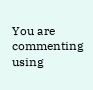You are commenting using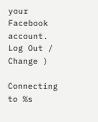your Facebook account. Log Out /  Change )

Connecting to %s